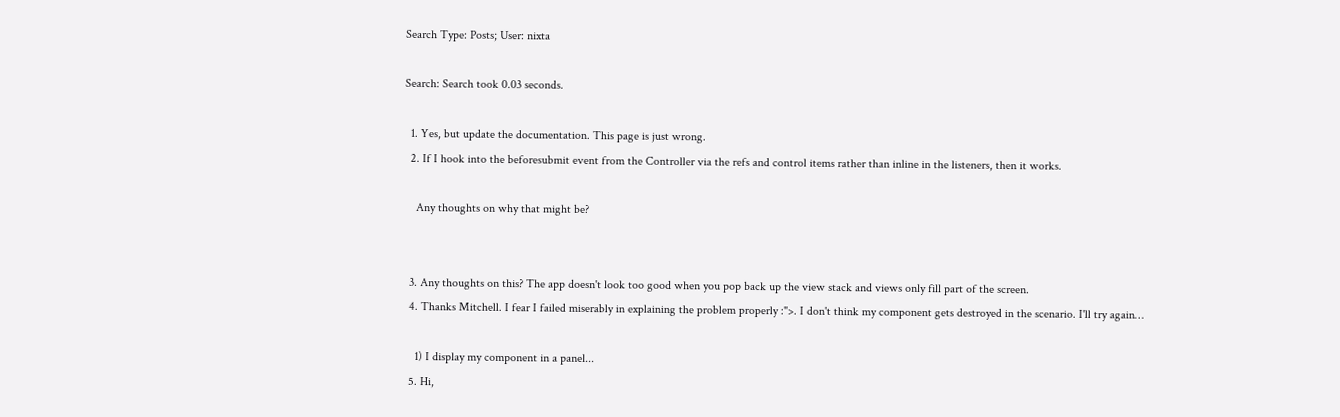Search Type: Posts; User: nixta

Search: Search took 0.03 seconds.

  1. Yes, but update the documentation. This page is just wrong.
  2. If I hook into the beforesubmit event from the Controller via the refs and control items rather than inline in the listeners, then it works.

    Any thoughts on why that might be?


  3. Any thoughts on this? The app doesn't look too good when you pop back up the view stack and views only fill part of the screen.
  4. Thanks Mitchell. I fear I failed miserably in explaining the problem properly :">. I don't think my component gets destroyed in the scenario. I'll try again…

    1) I display my component in a panel...
  5. Hi,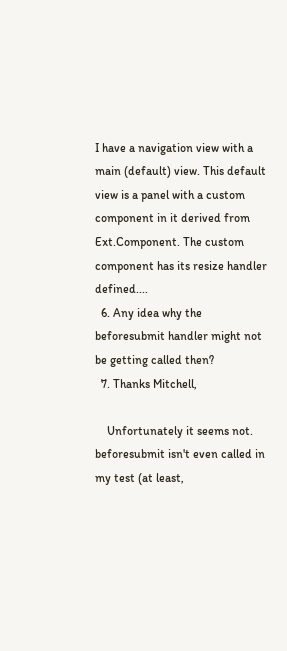I have a navigation view with a main (default) view. This default view is a panel with a custom component in it derived from Ext.Component. The custom component has its resize handler defined....
  6. Any idea why the beforesubmit handler might not be getting called then?
  7. Thanks Mitchell,

    Unfortunately it seems not. beforesubmit isn't even called in my test (at least,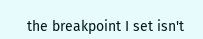the breakpoint I set isn't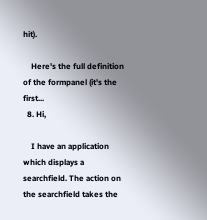hit).

    Here's the full definition of the formpanel (it's the first...
  8. Hi,

    I have an application which displays a searchfield. The action on the searchfield takes the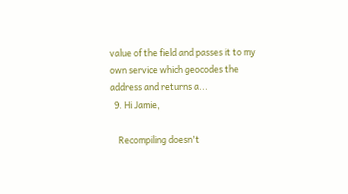value of the field and passes it to my own service which geocodes the address and returns a...
  9. Hi Jamie,

    Recompiling doesn't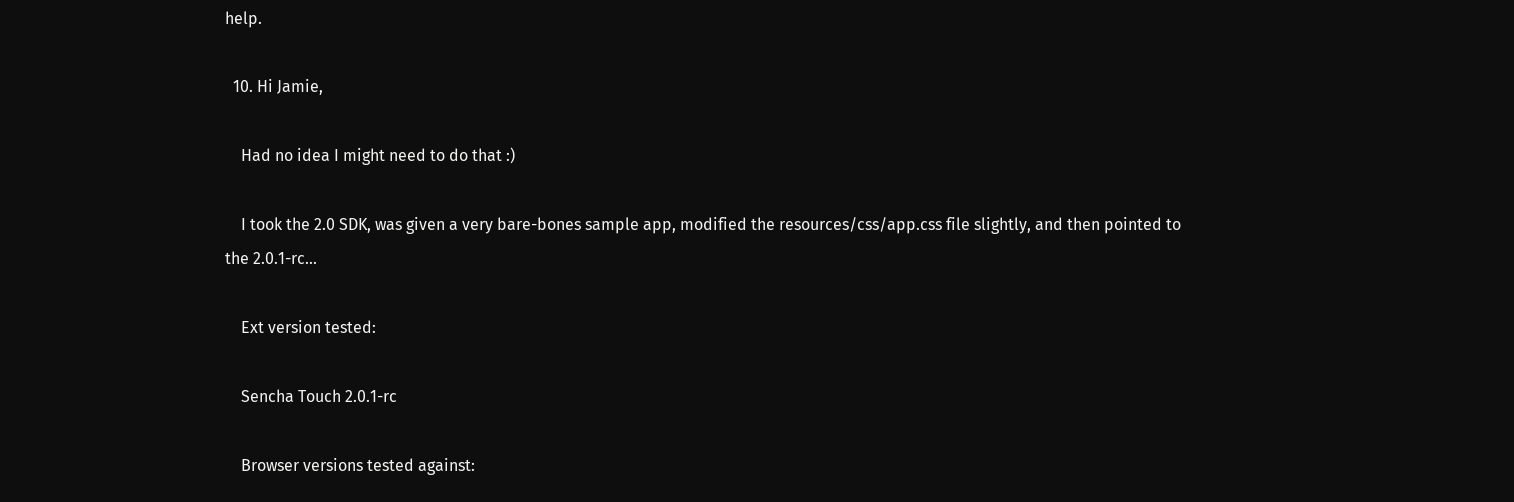help.

  10. Hi Jamie,

    Had no idea I might need to do that :)

    I took the 2.0 SDK, was given a very bare-bones sample app, modified the resources/css/app.css file slightly, and then pointed to the 2.0.1-rc...

    Ext version tested:

    Sencha Touch 2.0.1-rc

    Browser versions tested against: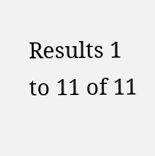Results 1 to 11 of 11